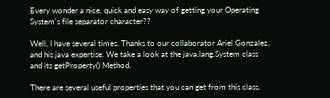Every wonder a nice, quick and easy way of getting your Operating System's file separator character??

Well, I have several times. Thanks to our collaborator Ariel Gonzalez, and his java expertise. We take a look at the java.lang.System class and its getProperty() Method.

There are several useful properties that you can get from this class,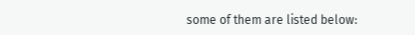some of them are listed below: